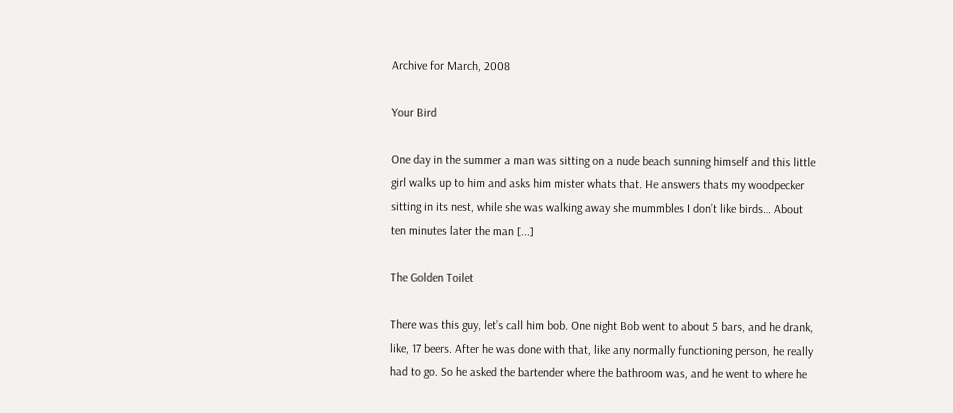Archive for March, 2008

Your Bird

One day in the summer a man was sitting on a nude beach sunning himself and this little girl walks up to him and asks him mister whats that. He answers thats my woodpecker sitting in its nest, while she was walking away she mummbles I don’t like birds… About ten minutes later the man [...]

The Golden Toilet

There was this guy, let’s call him bob. One night Bob went to about 5 bars, and he drank, like, 17 beers. After he was done with that, like any normally functioning person, he really had to go. So he asked the bartender where the bathroom was, and he went to where he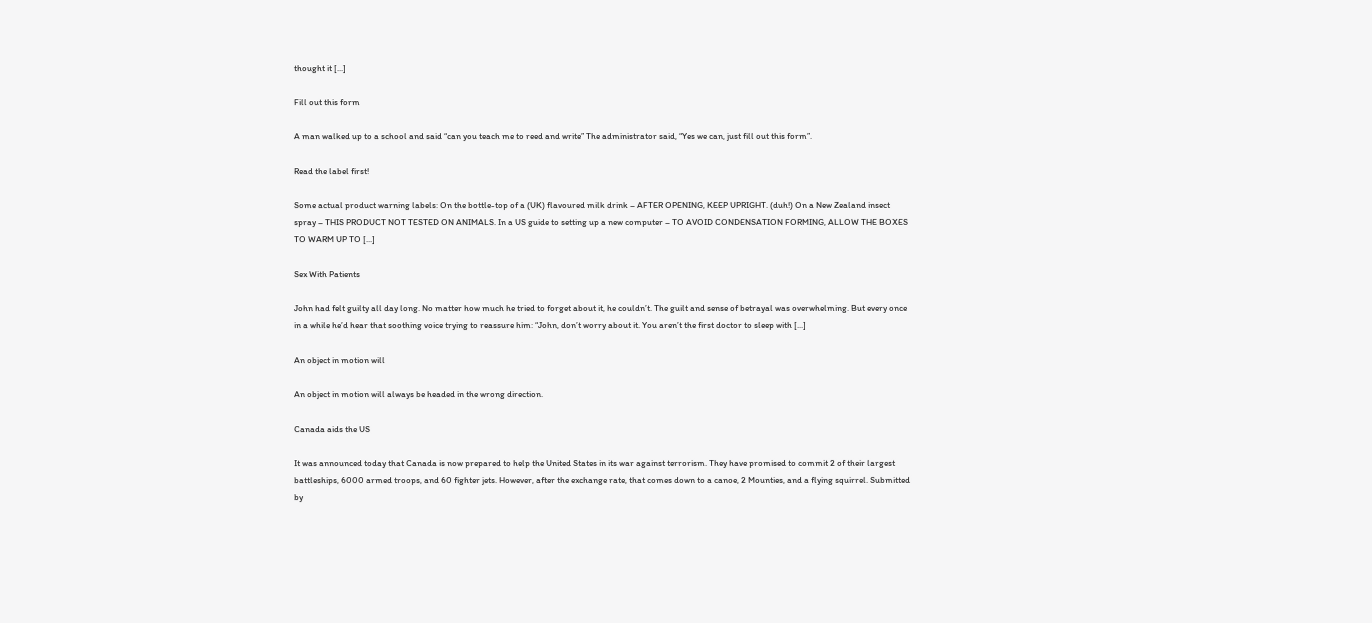thought it [...]

Fill out this form

A man walked up to a school and said “can you teach me to reed and write” The administrator said, “Yes we can, just fill out this form”.

Read the label first!

Some actual product warning labels: On the bottle-top of a (UK) flavoured milk drink – AFTER OPENING, KEEP UPRIGHT. (duh!) On a New Zealand insect spray – THIS PRODUCT NOT TESTED ON ANIMALS. In a US guide to setting up a new computer – TO AVOID CONDENSATION FORMING, ALLOW THE BOXES TO WARM UP TO [...]

Sex With Patients

John had felt guilty all day long. No matter how much he tried to forget about it, he couldn’t. The guilt and sense of betrayal was overwhelming. But every once in a while he’d hear that soothing voice trying to reassure him: “John, don’t worry about it. You aren’t the first doctor to sleep with [...]

An object in motion will

An object in motion will always be headed in the wrong direction.

Canada aids the US

It was announced today that Canada is now prepared to help the United States in its war against terrorism. They have promised to commit 2 of their largest battleships, 6000 armed troops, and 60 fighter jets. However, after the exchange rate, that comes down to a canoe, 2 Mounties, and a flying squirrel. Submitted by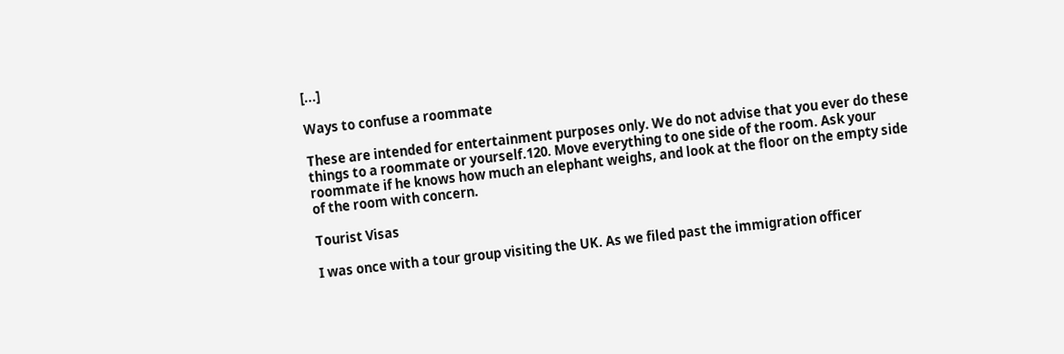[...]

Ways to confuse a roommate

These are intended for entertainment purposes only. We do not advise that you ever do these things to a roommate or yourself.120. Move everything to one side of the room. Ask your roommate if he knows how much an elephant weighs, and look at the floor on the empty side of the room with concern.

Tourist Visas

I was once with a tour group visiting the UK. As we filed past the immigration officer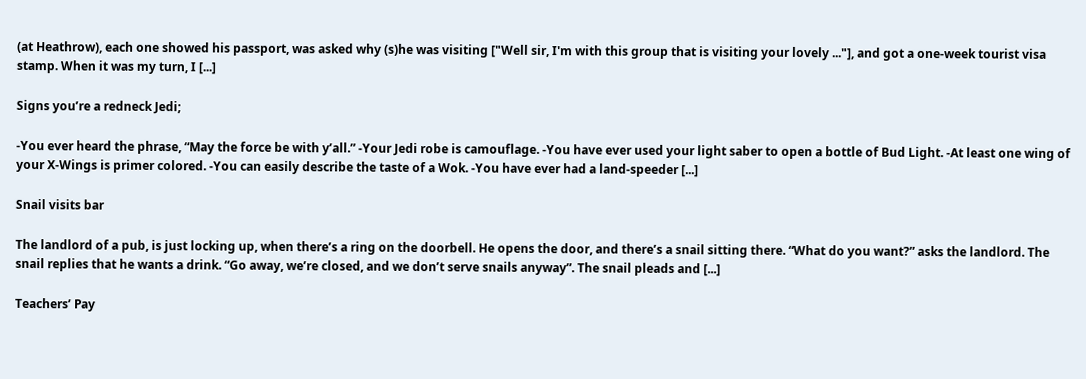(at Heathrow), each one showed his passport, was asked why (s)he was visiting ["Well sir, I'm with this group that is visiting your lovely ..."], and got a one-week tourist visa stamp. When it was my turn, I [...]

Signs you’re a redneck Jedi;

-You ever heard the phrase, “May the force be with y’all.” -Your Jedi robe is camouflage. -You have ever used your light saber to open a bottle of Bud Light. -At least one wing of your X-Wings is primer colored. -You can easily describe the taste of a Wok. -You have ever had a land-speeder [...]

Snail visits bar

The landlord of a pub, is just locking up, when there’s a ring on the doorbell. He opens the door, and there’s a snail sitting there. “What do you want?” asks the landlord. The snail replies that he wants a drink. “Go away, we’re closed, and we don’t serve snails anyway”. The snail pleads and [...]

Teachers’ Pay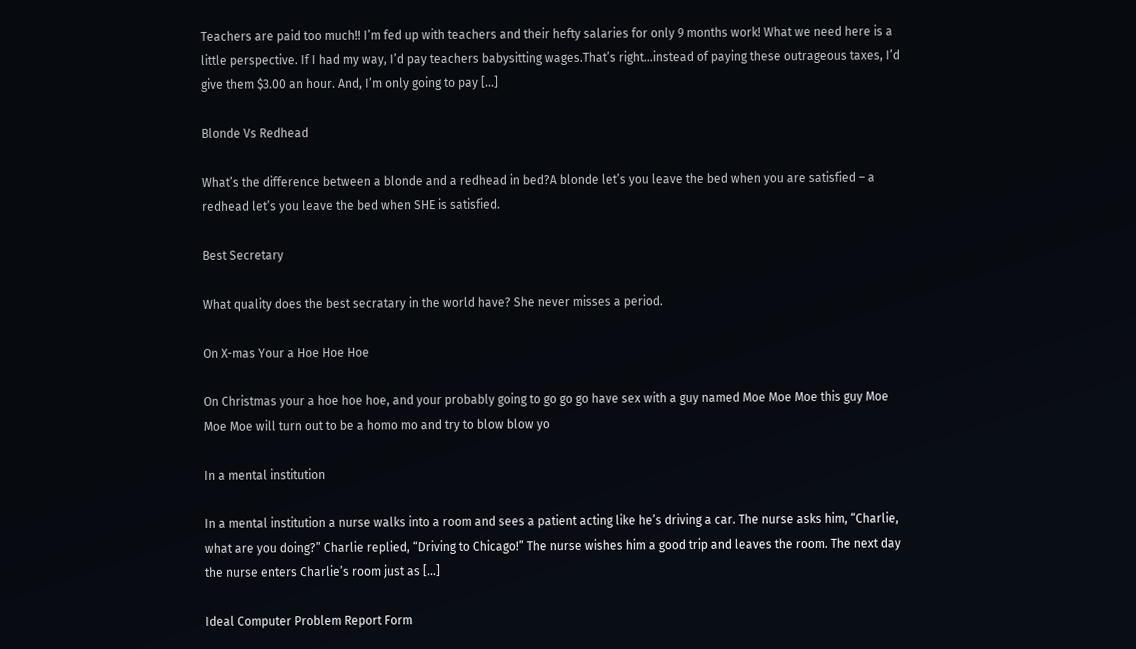Teachers are paid too much!! I’m fed up with teachers and their hefty salaries for only 9 months work! What we need here is a little perspective. If I had my way, I’d pay teachers babysitting wages.That’s right…instead of paying these outrageous taxes, I’d give them $3.00 an hour. And, I’m only going to pay [...]

Blonde Vs Redhead

What’s the difference between a blonde and a redhead in bed?A blonde let’s you leave the bed when you are satisfied – a redhead let’s you leave the bed when SHE is satisfied.

Best Secretary

What quality does the best secratary in the world have? She never misses a period.

On X-mas Your a Hoe Hoe Hoe

On Christmas your a hoe hoe hoe, and your probably going to go go go have sex with a guy named Moe Moe Moe this guy Moe Moe Moe will turn out to be a homo mo and try to blow blow yo

In a mental institution

In a mental institution a nurse walks into a room and sees a patient acting like he’s driving a car. The nurse asks him, “Charlie, what are you doing?” Charlie replied, “Driving to Chicago!” The nurse wishes him a good trip and leaves the room. The next day the nurse enters Charlie’s room just as [...]

Ideal Computer Problem Report Form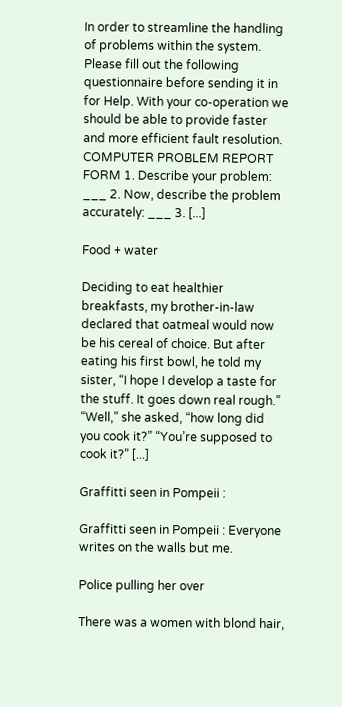In order to streamline the handling of problems within the system. Please fill out the following questionnaire before sending it in for Help. With your co-operation we should be able to provide faster and more efficient fault resolution. COMPUTER PROBLEM REPORT FORM 1. Describe your problem: ___ 2. Now, describe the problem accurately: ___ 3. [...]

Food + water

Deciding to eat healthier breakfasts, my brother-in-law declared that oatmeal would now be his cereal of choice. But after eating his first bowl, he told my sister, “I hope I develop a taste for the stuff. It goes down real rough.” “Well,” she asked, “how long did you cook it?” “You’re supposed to cook it?” [...]

Graffitti seen in Pompeii :

Graffitti seen in Pompeii : Everyone writes on the walls but me.

Police pulling her over

There was a women with blond hair,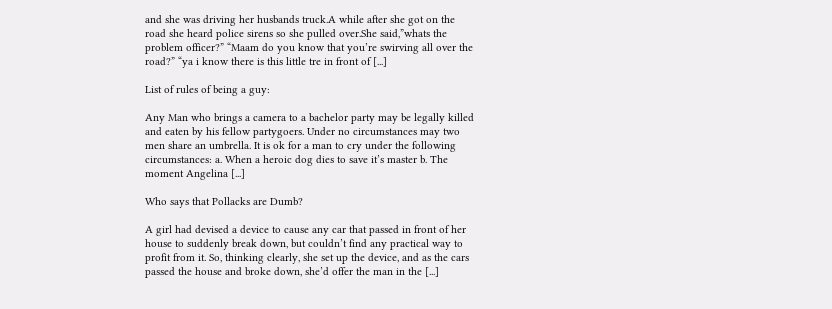and she was driving her husbands truck.A while after she got on the road she heard police sirens so she pulled over.She said,”whats the problem officer?” “Maam do you know that you’re swirving all over the road?” “ya i know there is this little tre in front of [...]

List of rules of being a guy:

Any Man who brings a camera to a bachelor party may be legally killed and eaten by his fellow partygoers. Under no circumstances may two men share an umbrella. It is ok for a man to cry under the following circumstances: a. When a heroic dog dies to save it’s master b. The moment Angelina [...]

Who says that Pollacks are Dumb?

A girl had devised a device to cause any car that passed in front of her house to suddenly break down, but couldn’t find any practical way to profit from it. So, thinking clearly, she set up the device, and as the cars passed the house and broke down, she’d offer the man in the [...]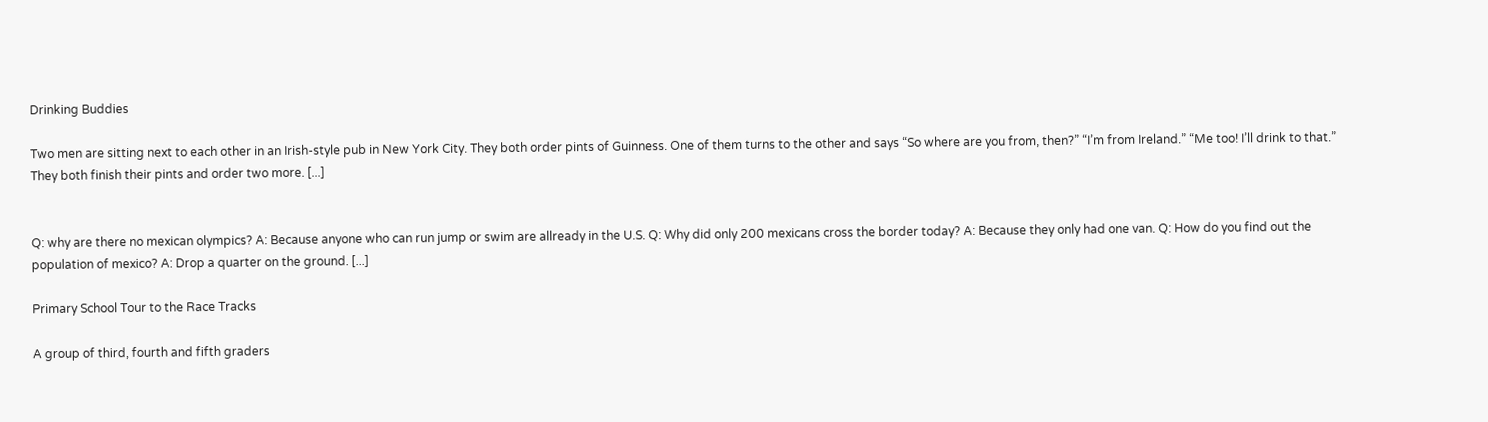Drinking Buddies

Two men are sitting next to each other in an Irish-style pub in New York City. They both order pints of Guinness. One of them turns to the other and says “So where are you from, then?” “I’m from Ireland.” “Me too! I’ll drink to that.” They both finish their pints and order two more. [...]


Q: why are there no mexican olympics? A: Because anyone who can run jump or swim are allready in the U.S. Q: Why did only 200 mexicans cross the border today? A: Because they only had one van. Q: How do you find out the population of mexico? A: Drop a quarter on the ground. [...]

Primary School Tour to the Race Tracks

A group of third, fourth and fifth graders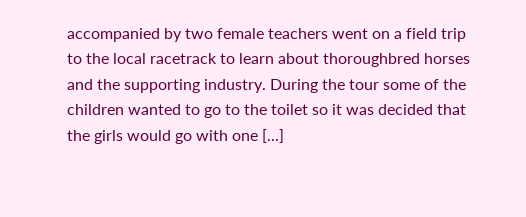accompanied by two female teachers went on a field trip to the local racetrack to learn about thoroughbred horses and the supporting industry. During the tour some of the children wanted to go to the toilet so it was decided that the girls would go with one [...]